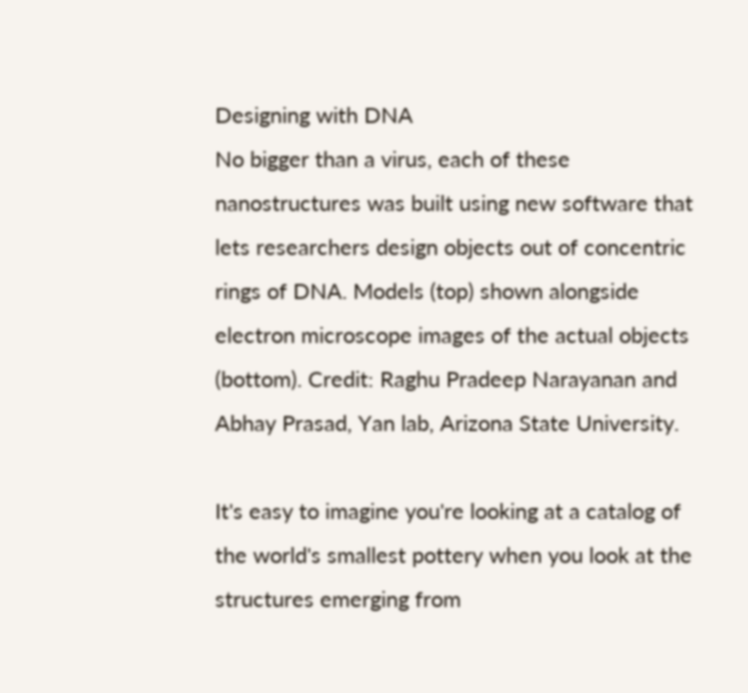Designing with DNA
No bigger than a virus, each of these nanostructures was built using new software that lets researchers design objects out of concentric rings of DNA. Models (top) shown alongside electron microscope images of the actual objects (bottom). Credit: Raghu Pradeep Narayanan and Abhay Prasad, Yan lab, Arizona State University.

It's easy to imagine you're looking at a catalog of the world's smallest pottery when you look at the structures emerging from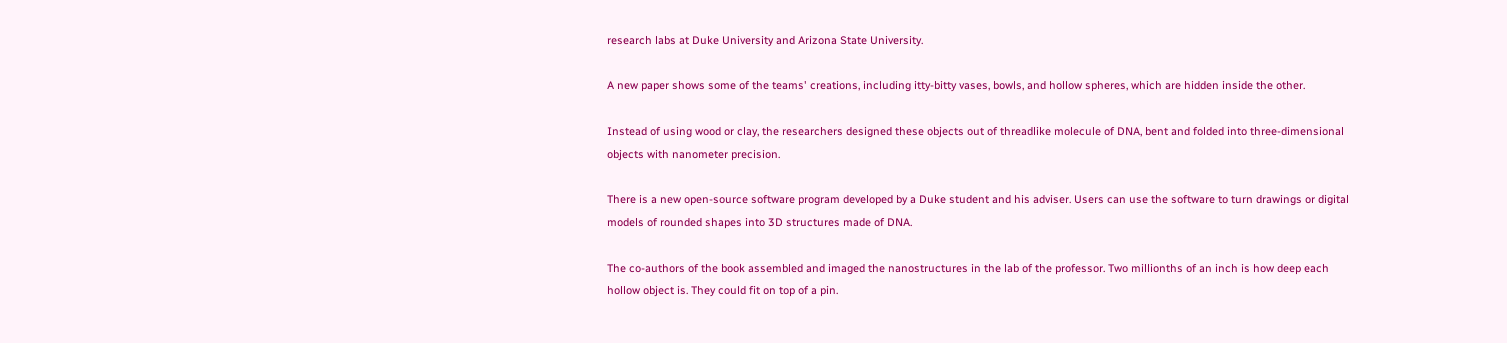research labs at Duke University and Arizona State University.

A new paper shows some of the teams' creations, including itty-bitty vases, bowls, and hollow spheres, which are hidden inside the other.

Instead of using wood or clay, the researchers designed these objects out of threadlike molecule of DNA, bent and folded into three-dimensional objects with nanometer precision.

There is a new open-source software program developed by a Duke student and his adviser. Users can use the software to turn drawings or digital models of rounded shapes into 3D structures made of DNA.

The co-authors of the book assembled and imaged the nanostructures in the lab of the professor. Two millionths of an inch is how deep each hollow object is. They could fit on top of a pin.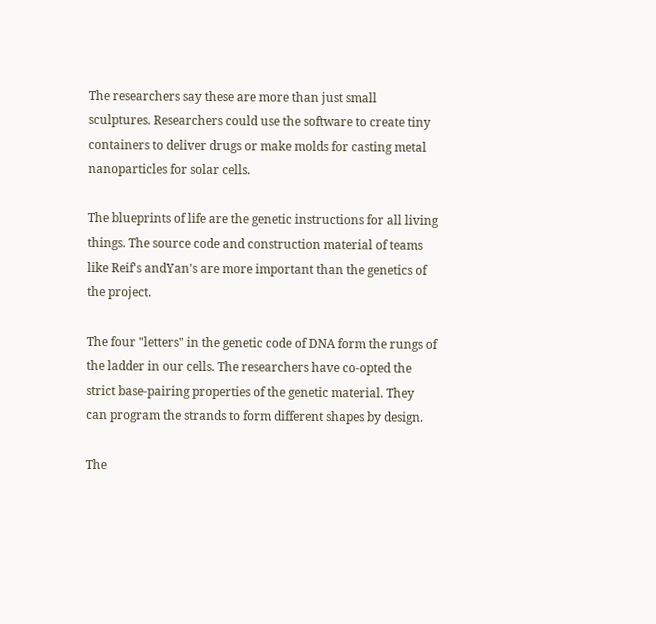The researchers say these are more than just small sculptures. Researchers could use the software to create tiny containers to deliver drugs or make molds for casting metal nanoparticles for solar cells.

The blueprints of life are the genetic instructions for all living things. The source code and construction material of teams like Reif's andYan's are more important than the genetics of the project.

The four "letters" in the genetic code of DNA form the rungs of the ladder in our cells. The researchers have co-opted the strict base-pairing properties of the genetic material. They can program the strands to form different shapes by design.

The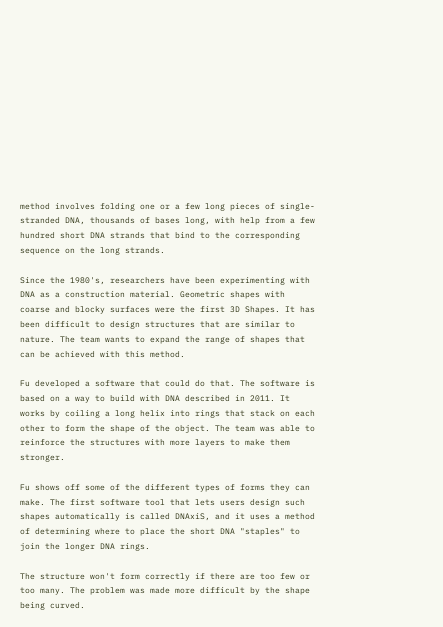method involves folding one or a few long pieces of single-stranded DNA, thousands of bases long, with help from a few hundred short DNA strands that bind to the corresponding sequence on the long strands.

Since the 1980's, researchers have been experimenting with DNA as a construction material. Geometric shapes with coarse and blocky surfaces were the first 3D Shapes. It has been difficult to design structures that are similar to nature. The team wants to expand the range of shapes that can be achieved with this method.

Fu developed a software that could do that. The software is based on a way to build with DNA described in 2011. It works by coiling a long helix into rings that stack on each other to form the shape of the object. The team was able to reinforce the structures with more layers to make them stronger.

Fu shows off some of the different types of forms they can make. The first software tool that lets users design such shapes automatically is called DNAxiS, and it uses a method of determining where to place the short DNA "staples" to join the longer DNA rings.

The structure won't form correctly if there are too few or too many. The problem was made more difficult by the shape being curved.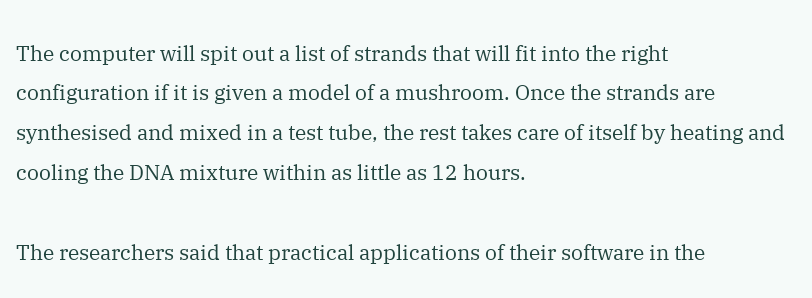The computer will spit out a list of strands that will fit into the right configuration if it is given a model of a mushroom. Once the strands are synthesised and mixed in a test tube, the rest takes care of itself by heating and cooling the DNA mixture within as little as 12 hours.

The researchers said that practical applications of their software in the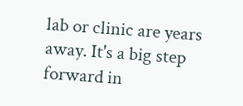lab or clinic are years away. It's a big step forward in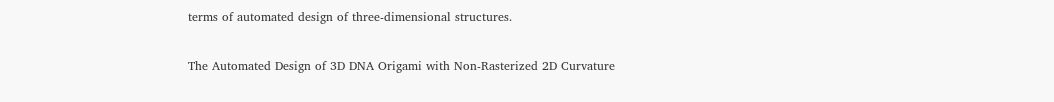terms of automated design of three-dimensional structures.

The Automated Design of 3D DNA Origami with Non-Rasterized 2D Curvature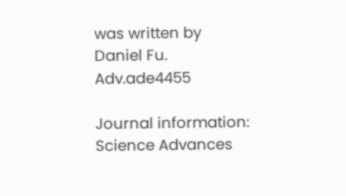was written by Daniel Fu. Adv.ade4455

Journal information: Science Advances